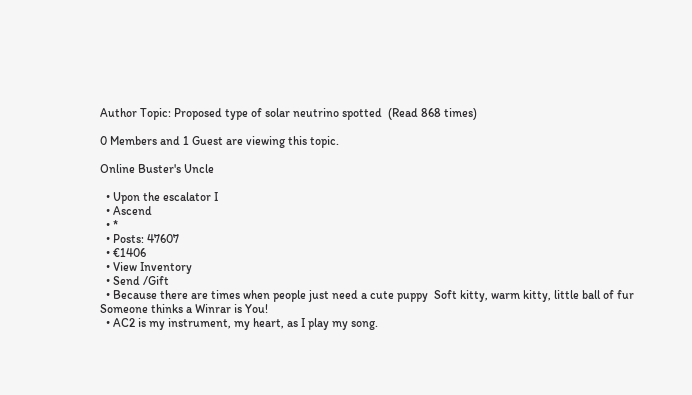Author Topic: Proposed type of solar neutrino spotted  (Read 868 times)

0 Members and 1 Guest are viewing this topic.

Online Buster's Uncle

  • Upon the escalator I
  • Ascend
  • *
  • Posts: 47607
  • €1406
  • View Inventory
  • Send /Gift
  • Because there are times when people just need a cute puppy  Soft kitty, warm kitty, little ball of fur  Someone thinks a Winrar is You!
  • AC2 is my instrument, my heart, as I play my song.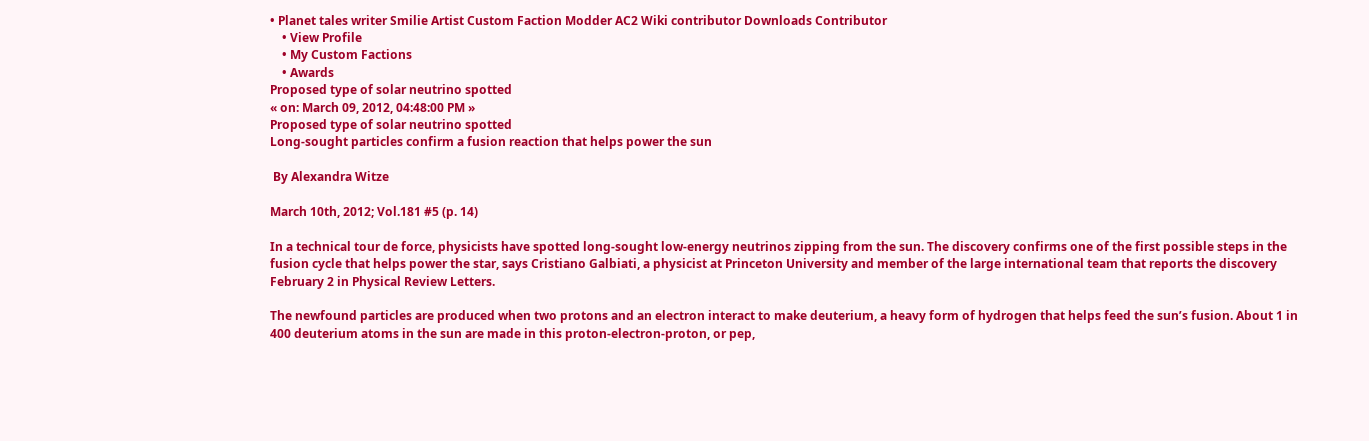• Planet tales writer Smilie Artist Custom Faction Modder AC2 Wiki contributor Downloads Contributor
    • View Profile
    • My Custom Factions
    • Awards
Proposed type of solar neutrino spotted
« on: March 09, 2012, 04:48:00 PM »
Proposed type of solar neutrino spotted
Long-sought particles confirm a fusion reaction that helps power the sun

 By Alexandra Witze

March 10th, 2012; Vol.181 #5 (p. 14)

In a technical tour de force, physicists have spotted long-sought low-energy neutrinos zipping from the sun. The discovery confirms one of the first possible steps in the fusion cycle that helps power the star, says Cristiano Galbiati, a physicist at Princeton University and member of the large international team that reports the discovery February 2 in Physical Review Letters.

The newfound particles are produced when two protons and an electron interact to make deuterium, a heavy form of hydrogen that helps feed the sun’s fusion. About 1 in 400 deuterium atoms in the sun are made in this proton-electron-proton, or pep,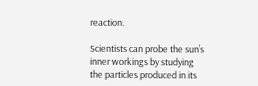reaction.

Scientists can probe the sun’s inner workings by studying the particles produced in its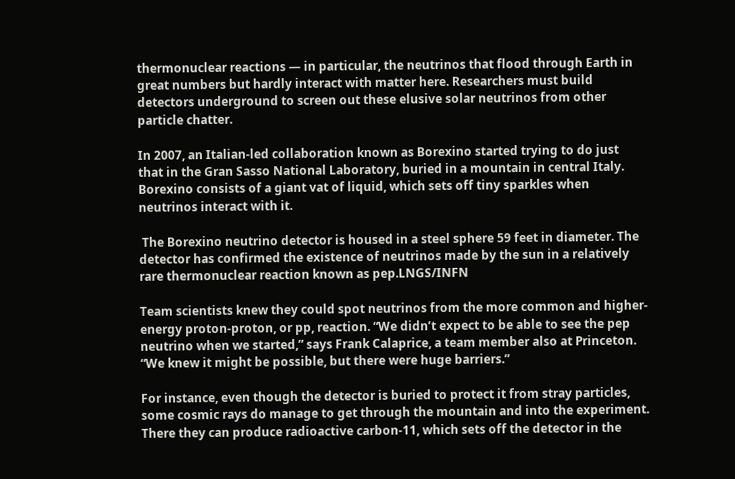thermonuclear reactions — in particular, the neutrinos that flood through Earth in great numbers but hardly interact with matter here. Researchers must build detectors underground to screen out these elusive solar neutrinos from other particle chatter.

In 2007, an Italian-led collaboration known as Borexino started trying to do just that in the Gran Sasso National Laboratory, buried in a mountain in central Italy. Borexino consists of a giant vat of liquid, which sets off tiny sparkles when neutrinos interact with it.

 The Borexino neutrino detector is housed in a steel sphere 59 feet in diameter. The detector has confirmed the existence of neutrinos made by the sun in a relatively rare thermonuclear reaction known as pep.LNGS/INFN

Team scientists knew they could spot neutrinos from the more common and higher-energy proton-proton, or pp, reaction. “We didn’t expect to be able to see the pep neutrino when we started,” says Frank Calaprice, a team member also at Princeton. “We knew it might be possible, but there were huge barriers.”

For instance, even though the detector is buried to protect it from stray particles, some cosmic rays do manage to get through the mountain and into the experiment. There they can produce radioactive carbon-11, which sets off the detector in the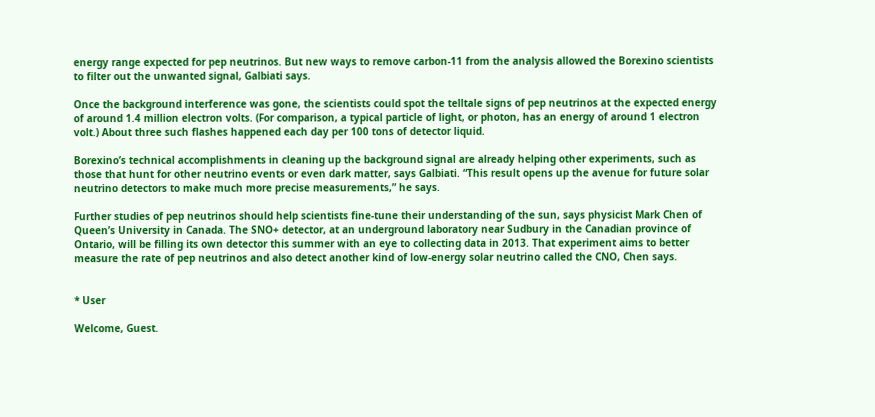energy range expected for pep neutrinos. But new ways to remove carbon-11 from the analysis allowed the Borexino scientists to filter out the unwanted signal, Galbiati says.

Once the background interference was gone, the scientists could spot the telltale signs of pep neutrinos at the expected energy of around 1.4 million electron volts. (For comparison, a typical particle of light, or photon, has an energy of around 1 electron volt.) About three such flashes happened each day per 100 tons of detector liquid.

Borexino’s technical accomplishments in cleaning up the background signal are already helping other experiments, such as those that hunt for other neutrino events or even dark matter, says Galbiati. “This result opens up the avenue for future solar neutrino detectors to make much more precise measurements,” he says.

Further studies of pep neutrinos should help scientists fine-tune their understanding of the sun, says physicist Mark Chen of Queen’s University in Canada. The SNO+ detector, at an underground laboratory near Sudbury in the Canadian province of Ontario, will be filling its own detector this summer with an eye to collecting data in 2013. That experiment aims to better measure the rate of pep neutrinos and also detect another kind of low-energy solar neutrino called the CNO, Chen says.


* User

Welcome, Guest.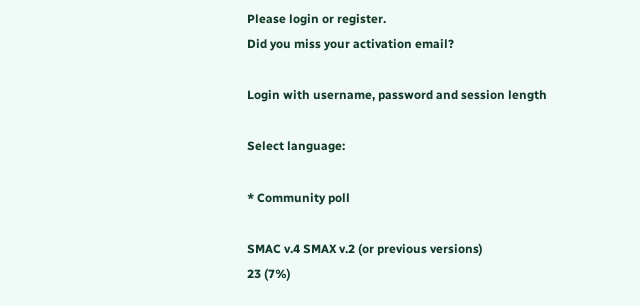Please login or register.
Did you miss your activation email?

Login with username, password and session length

Select language:

* Community poll

SMAC v.4 SMAX v.2 (or previous versions)
23 (7%)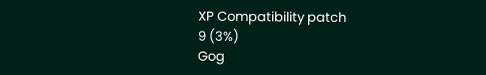XP Compatibility patch
9 (3%)
Gog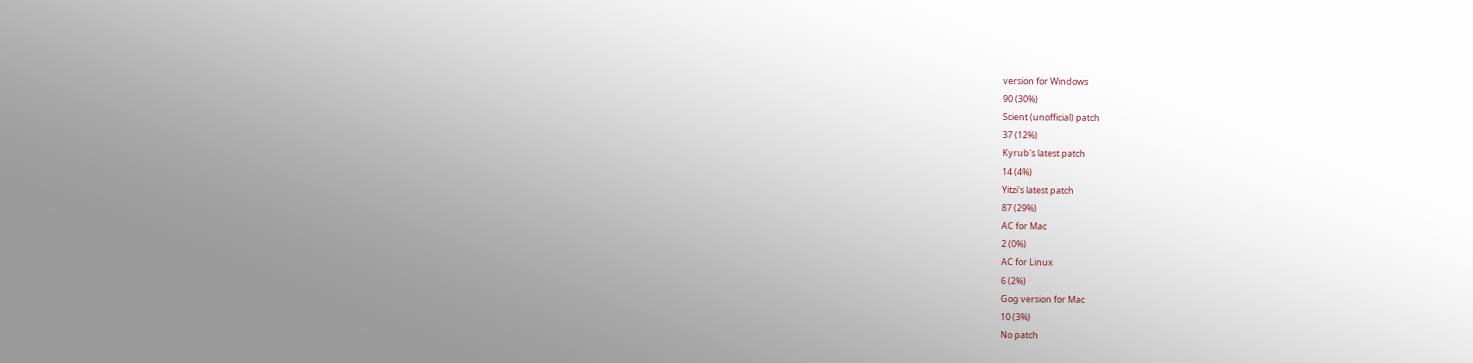version for Windows
90 (30%)
Scient (unofficial) patch
37 (12%)
Kyrub's latest patch
14 (4%)
Yitzi's latest patch
87 (29%)
AC for Mac
2 (0%)
AC for Linux
6 (2%)
Gog version for Mac
10 (3%)
No patch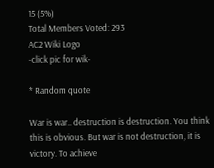15 (5%)
Total Members Voted: 293
AC2 Wiki Logo
-click pic for wik-

* Random quote

War is war.. destruction is destruction. You think this is obvious. But war is not destruction, it is victory. To achieve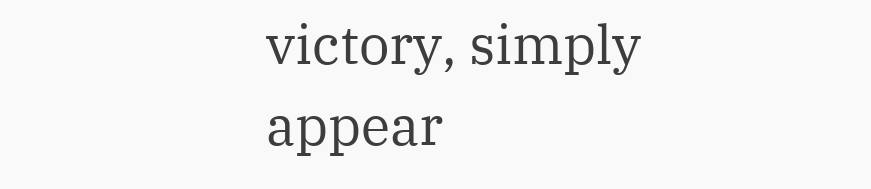victory, simply appear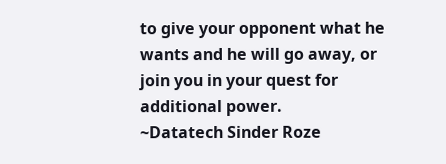to give your opponent what he wants and he will go away, or join you in your quest for additional power.
~Datatech Sinder Roze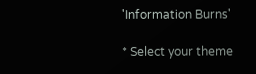'Information Burns'

* Select your theme